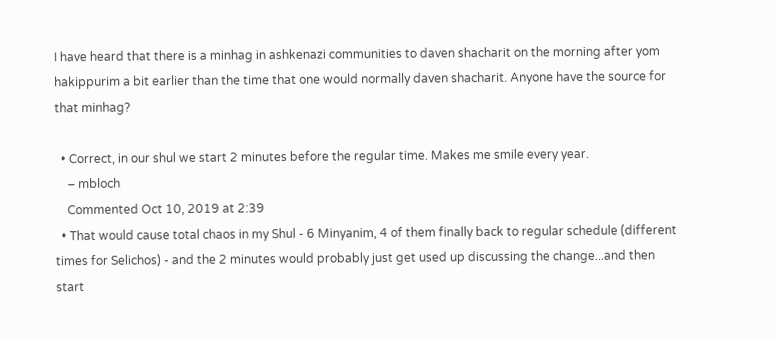I have heard that there is a minhag in ashkenazi communities to daven shacharit on the morning after yom hakippurim a bit earlier than the time that one would normally daven shacharit. Anyone have the source for that minhag?

  • Correct, in our shul we start 2 minutes before the regular time. Makes me smile every year.
    – mbloch
    Commented Oct 10, 2019 at 2:39
  • That would cause total chaos in my Shul - 6 Minyanim, 4 of them finally back to regular schedule (different times for Selichos) - and the 2 minutes would probably just get used up discussing the change...and then start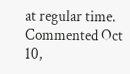at regular time. Commented Oct 10,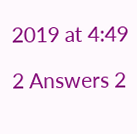2019 at 4:49

2 Answers 2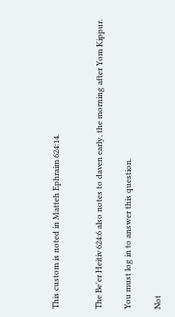This custom is noted in Matteh Ephraim 624:14.


The Be'er Heitiv 624:6 also notes to daven early, the morning after Yom Kippur.

You must log in to answer this question.

Not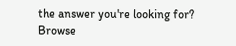the answer you're looking for? Browse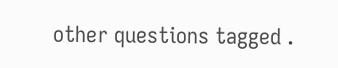other questions tagged .